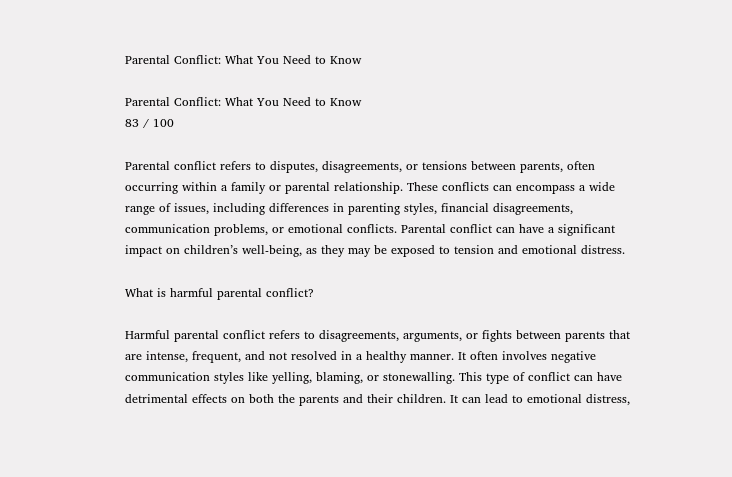Parental Conflict: What You Need to Know

Parental Conflict: What You Need to Know
83 / 100

Parental conflict refers to disputes, disagreements, or tensions between parents, often occurring within a family or parental relationship. These conflicts can encompass a wide range of issues, including differences in parenting styles, financial disagreements, communication problems, or emotional conflicts. Parental conflict can have a significant impact on children’s well-being, as they may be exposed to tension and emotional distress.

What is harmful parental conflict?

Harmful parental conflict refers to disagreements, arguments, or fights between parents that are intense, frequent, and not resolved in a healthy manner. It often involves negative communication styles like yelling, blaming, or stonewalling. This type of conflict can have detrimental effects on both the parents and their children. It can lead to emotional distress,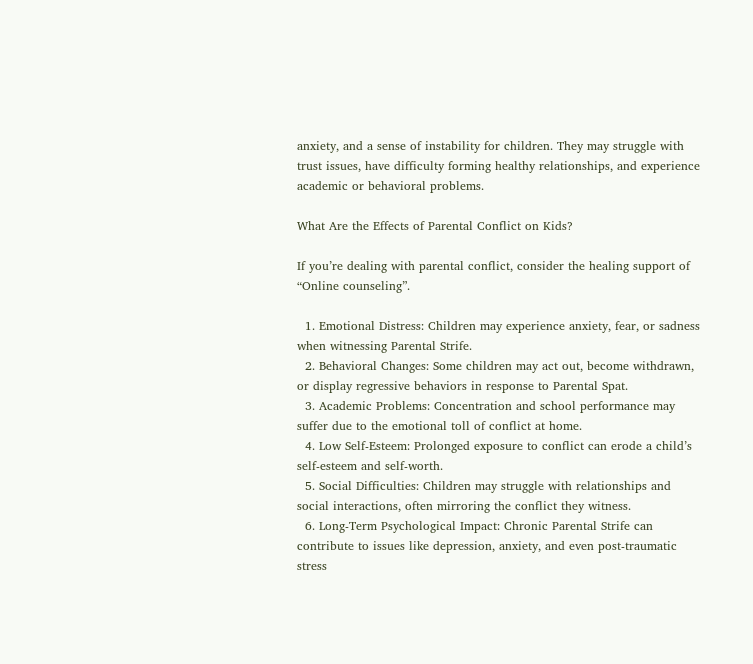anxiety, and a sense of instability for children. They may struggle with trust issues, have difficulty forming healthy relationships, and experience academic or behavioral problems.

What Are the Effects of Parental Conflict on Kids?

If you’re dealing with parental conflict, consider the healing support of “Online counseling”.

  1. Emotional Distress: Children may experience anxiety, fear, or sadness when witnessing Parental Strife.
  2. Behavioral Changes: Some children may act out, become withdrawn, or display regressive behaviors in response to Parental Spat.
  3. Academic Problems: Concentration and school performance may suffer due to the emotional toll of conflict at home.
  4. Low Self-Esteem: Prolonged exposure to conflict can erode a child’s self-esteem and self-worth.
  5. Social Difficulties: Children may struggle with relationships and social interactions, often mirroring the conflict they witness.
  6. Long-Term Psychological Impact: Chronic Parental Strife can contribute to issues like depression, anxiety, and even post-traumatic stress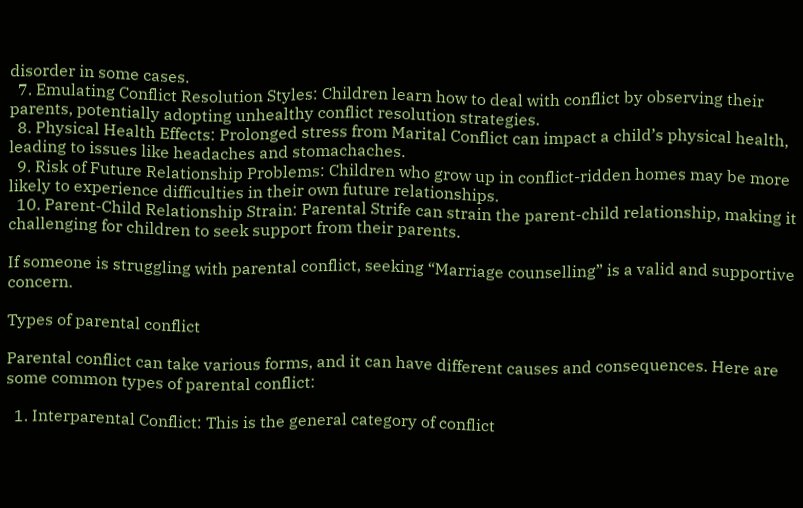disorder in some cases.
  7. Emulating Conflict Resolution Styles: Children learn how to deal with conflict by observing their parents, potentially adopting unhealthy conflict resolution strategies.
  8. Physical Health Effects: Prolonged stress from Marital Conflict can impact a child’s physical health, leading to issues like headaches and stomachaches.
  9. Risk of Future Relationship Problems: Children who grow up in conflict-ridden homes may be more likely to experience difficulties in their own future relationships.
  10. Parent-Child Relationship Strain: Parental Strife can strain the parent-child relationship, making it challenging for children to seek support from their parents.

If someone is struggling with parental conflict, seeking “Marriage counselling” is a valid and supportive concern.

Types of parental conflict

Parental conflict can take various forms, and it can have different causes and consequences. Here are some common types of parental conflict:

  1. Interparental Conflict: This is the general category of conflict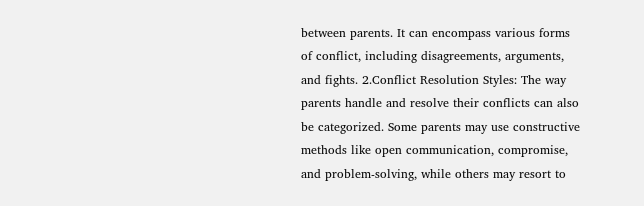between parents. It can encompass various forms of conflict, including disagreements, arguments, and fights. 2.Conflict Resolution Styles: The way parents handle and resolve their conflicts can also be categorized. Some parents may use constructive methods like open communication, compromise, and problem-solving, while others may resort to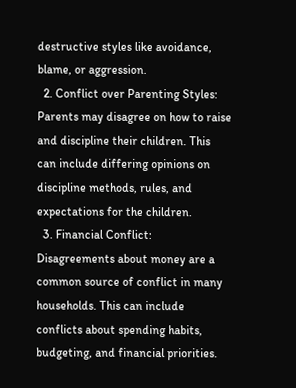destructive styles like avoidance, blame, or aggression.
  2. Conflict over Parenting Styles: Parents may disagree on how to raise and discipline their children. This can include differing opinions on discipline methods, rules, and expectations for the children.
  3. Financial Conflict: Disagreements about money are a common source of conflict in many households. This can include conflicts about spending habits, budgeting, and financial priorities.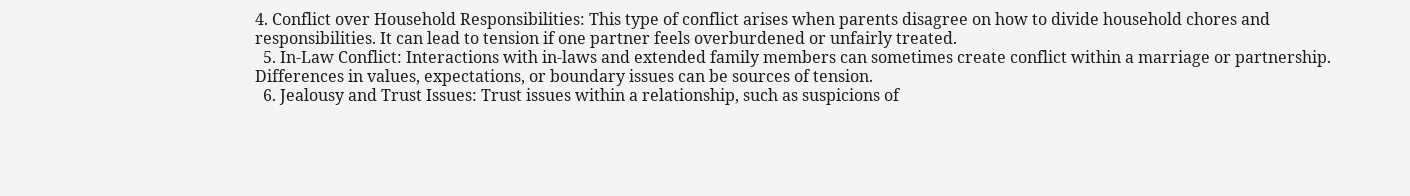4. Conflict over Household Responsibilities: This type of conflict arises when parents disagree on how to divide household chores and responsibilities. It can lead to tension if one partner feels overburdened or unfairly treated.
  5. In-Law Conflict: Interactions with in-laws and extended family members can sometimes create conflict within a marriage or partnership. Differences in values, expectations, or boundary issues can be sources of tension.
  6. Jealousy and Trust Issues: Trust issues within a relationship, such as suspicions of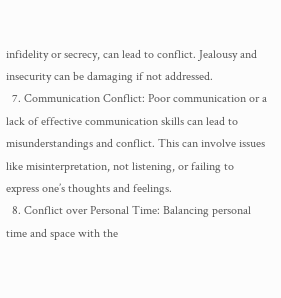infidelity or secrecy, can lead to conflict. Jealousy and insecurity can be damaging if not addressed.
  7. Communication Conflict: Poor communication or a lack of effective communication skills can lead to misunderstandings and conflict. This can involve issues like misinterpretation, not listening, or failing to express one’s thoughts and feelings.
  8. Conflict over Personal Time: Balancing personal time and space with the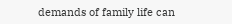demands of family life can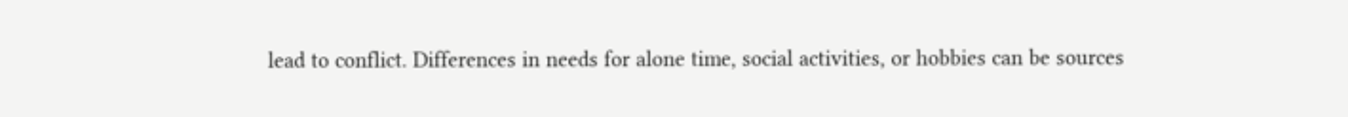lead to conflict. Differences in needs for alone time, social activities, or hobbies can be sources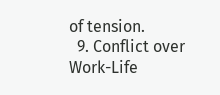of tension.
  9. Conflict over Work-Life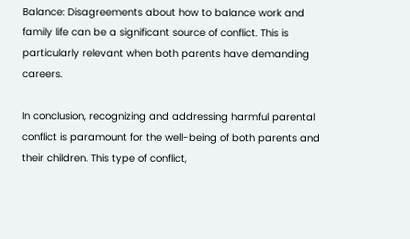Balance: Disagreements about how to balance work and family life can be a significant source of conflict. This is particularly relevant when both parents have demanding careers.

In conclusion, recognizing and addressing harmful parental conflict is paramount for the well-being of both parents and their children. This type of conflict,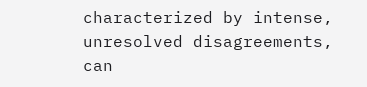characterized by intense, unresolved disagreements, can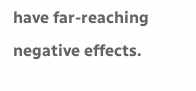have far-reaching negative effects.